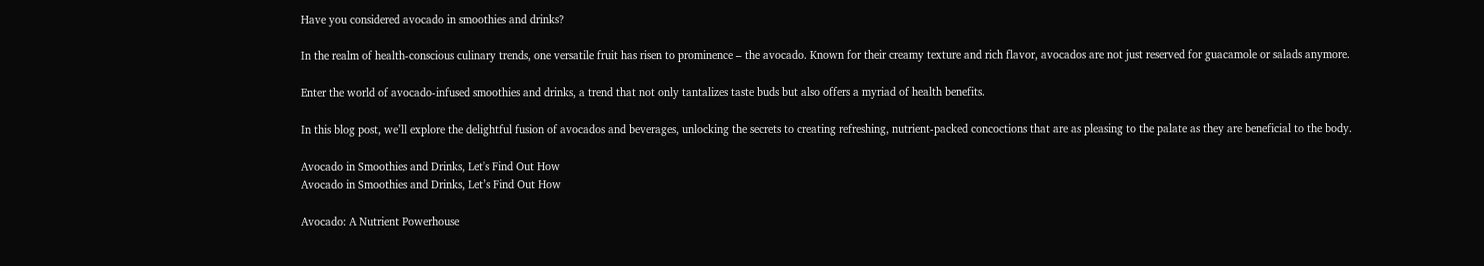Have you considered avocado in smoothies and drinks?

In the realm of health-conscious culinary trends, one versatile fruit has risen to prominence – the avocado. Known for their creamy texture and rich flavor, avocados are not just reserved for guacamole or salads anymore.

Enter the world of avocado-infused smoothies and drinks, a trend that not only tantalizes taste buds but also offers a myriad of health benefits.

In this blog post, we’ll explore the delightful fusion of avocados and beverages, unlocking the secrets to creating refreshing, nutrient-packed concoctions that are as pleasing to the palate as they are beneficial to the body.

Avocado in Smoothies and Drinks, Let's Find Out How
Avocado in Smoothies and Drinks, Let’s Find Out How

Avocado: A Nutrient Powerhouse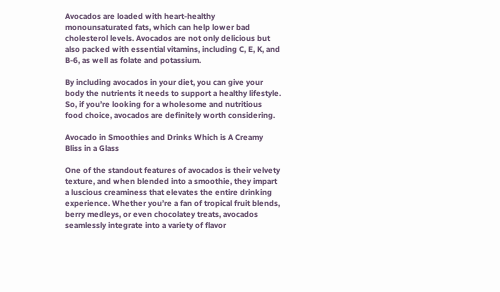Avocados are loaded with heart-healthy monounsaturated fats, which can help lower bad cholesterol levels. Avocados are not only delicious but also packed with essential vitamins, including C, E, K, and B-6, as well as folate and potassium.

By including avocados in your diet, you can give your body the nutrients it needs to support a healthy lifestyle. So, if you’re looking for a wholesome and nutritious food choice, avocados are definitely worth considering.

Avocado in Smoothies and Drinks Which is A Creamy Bliss in a Glass

One of the standout features of avocados is their velvety texture, and when blended into a smoothie, they impart a luscious creaminess that elevates the entire drinking experience. Whether you’re a fan of tropical fruit blends, berry medleys, or even chocolatey treats, avocados seamlessly integrate into a variety of flavor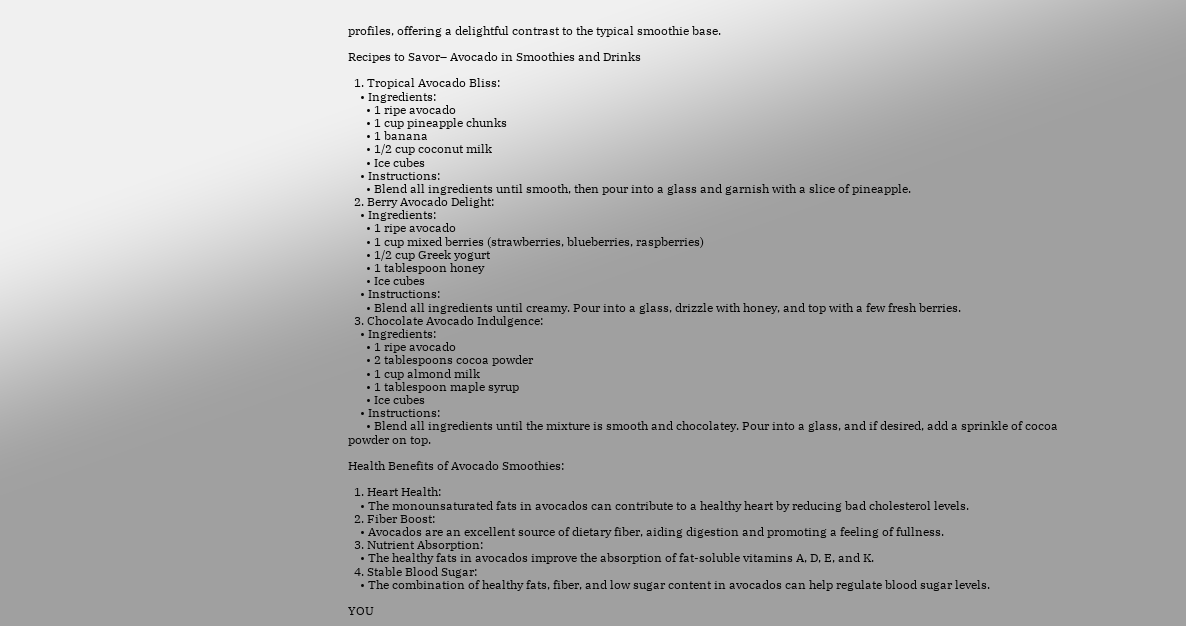profiles, offering a delightful contrast to the typical smoothie base.

Recipes to Savor– Avocado in Smoothies and Drinks

  1. Tropical Avocado Bliss:
    • Ingredients:
      • 1 ripe avocado
      • 1 cup pineapple chunks
      • 1 banana
      • 1/2 cup coconut milk
      • Ice cubes
    • Instructions:
      • Blend all ingredients until smooth, then pour into a glass and garnish with a slice of pineapple.
  2. Berry Avocado Delight:
    • Ingredients:
      • 1 ripe avocado
      • 1 cup mixed berries (strawberries, blueberries, raspberries)
      • 1/2 cup Greek yogurt
      • 1 tablespoon honey
      • Ice cubes
    • Instructions:
      • Blend all ingredients until creamy. Pour into a glass, drizzle with honey, and top with a few fresh berries.
  3. Chocolate Avocado Indulgence:
    • Ingredients:
      • 1 ripe avocado
      • 2 tablespoons cocoa powder
      • 1 cup almond milk
      • 1 tablespoon maple syrup
      • Ice cubes
    • Instructions:
      • Blend all ingredients until the mixture is smooth and chocolatey. Pour into a glass, and if desired, add a sprinkle of cocoa powder on top.

Health Benefits of Avocado Smoothies:

  1. Heart Health:
    • The monounsaturated fats in avocados can contribute to a healthy heart by reducing bad cholesterol levels.
  2. Fiber Boost:
    • Avocados are an excellent source of dietary fiber, aiding digestion and promoting a feeling of fullness.
  3. Nutrient Absorption:
    • The healthy fats in avocados improve the absorption of fat-soluble vitamins A, D, E, and K.
  4. Stable Blood Sugar:
    • The combination of healthy fats, fiber, and low sugar content in avocados can help regulate blood sugar levels.

YOU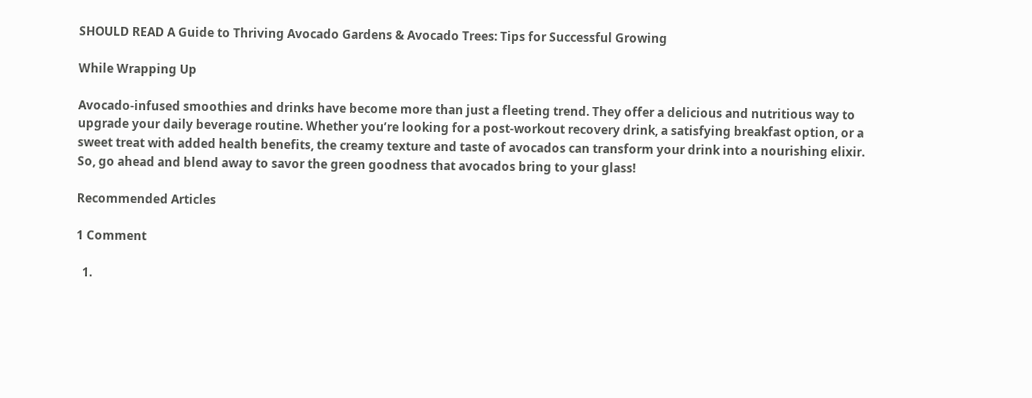SHOULD READ A Guide to Thriving Avocado Gardens & Avocado Trees: Tips for Successful Growing

While Wrapping Up

Avocado-infused smoothies and drinks have become more than just a fleeting trend. They offer a delicious and nutritious way to upgrade your daily beverage routine. Whether you’re looking for a post-workout recovery drink, a satisfying breakfast option, or a sweet treat with added health benefits, the creamy texture and taste of avocados can transform your drink into a nourishing elixir. So, go ahead and blend away to savor the green goodness that avocados bring to your glass!

Recommended Articles

1 Comment

  1.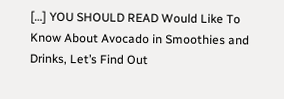[…] YOU SHOULD READ Would Like To Know About Avocado in Smoothies and Drinks, Let’s Find Out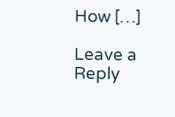How […]

Leave a Reply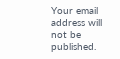Your email address will not be published.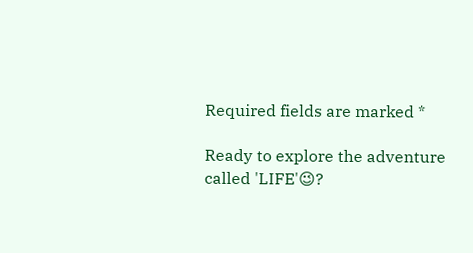Required fields are marked *

Ready to explore the adventure called 'LIFE'😉?